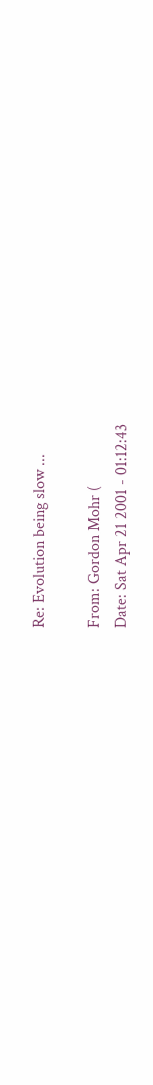Re: Evolution being slow ...

From: Gordon Mohr (
Date: Sat Apr 21 2001 - 01:12:43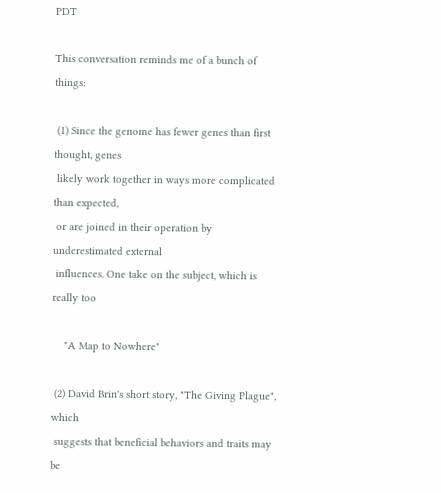PDT

This conversation reminds me of a bunch of things:

 (1) Since the genome has fewer genes than first thought, genes
 likely work together in ways more complicated than expected,
 or are joined in their operation by underestimated external
 influences. One take on the subject, which is really too

    "A Map to Nowhere"

 (2) David Brin's short story, "The Giving Plague", which
 suggests that beneficial behaviors and traits may be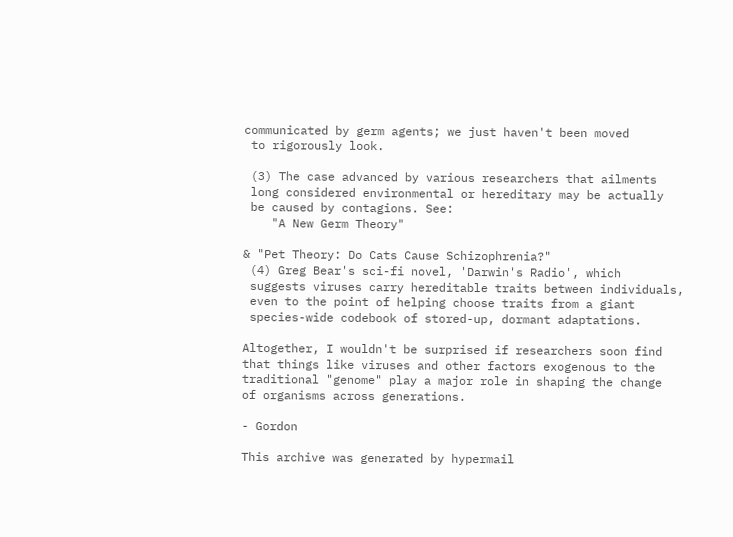communicated by germ agents; we just haven't been moved
 to rigorously look.

 (3) The case advanced by various researchers that ailments
 long considered environmental or hereditary may be actually
 be caused by contagions. See:
    "A New Germ Theory"

& "Pet Theory: Do Cats Cause Schizophrenia?"
 (4) Greg Bear's sci-fi novel, 'Darwin's Radio', which
 suggests viruses carry hereditable traits between individuals,
 even to the point of helping choose traits from a giant
 species-wide codebook of stored-up, dormant adaptations.

Altogether, I wouldn't be surprised if researchers soon find
that things like viruses and other factors exogenous to the
traditional "genome" play a major role in shaping the change
of organisms across generations.

- Gordon

This archive was generated by hypermail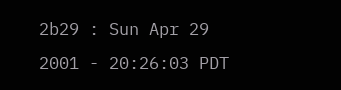2b29 : Sun Apr 29 2001 - 20:26:03 PDT